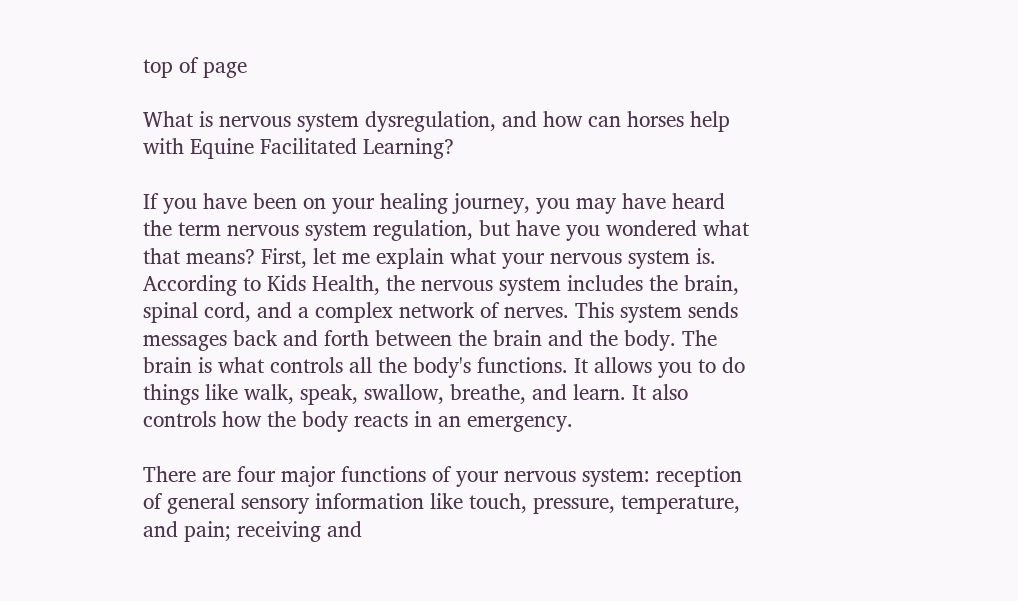top of page

What is nervous system dysregulation, and how can horses help with Equine Facilitated Learning?

If you have been on your healing journey, you may have heard the term nervous system regulation, but have you wondered what that means? First, let me explain what your nervous system is. According to Kids Health, the nervous system includes the brain, spinal cord, and a complex network of nerves. This system sends messages back and forth between the brain and the body. The brain is what controls all the body's functions. It allows you to do things like walk, speak, swallow, breathe, and learn. It also controls how the body reacts in an emergency.

There are four major functions of your nervous system: reception of general sensory information like touch, pressure, temperature, and pain; receiving and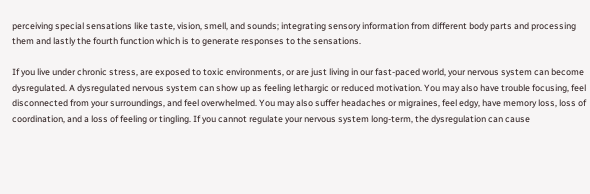perceiving special sensations like taste, vision, smell, and sounds; integrating sensory information from different body parts and processing them and lastly the fourth function which is to generate responses to the sensations.

If you live under chronic stress, are exposed to toxic environments, or are just living in our fast-paced world, your nervous system can become dysregulated. A dysregulated nervous system can show up as feeling lethargic or reduced motivation. You may also have trouble focusing, feel disconnected from your surroundings, and feel overwhelmed. You may also suffer headaches or migraines, feel edgy, have memory loss, loss of coordination, and a loss of feeling or tingling. If you cannot regulate your nervous system long-term, the dysregulation can cause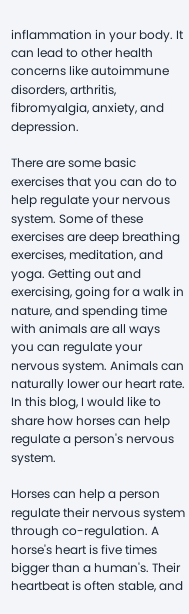inflammation in your body. It can lead to other health concerns like autoimmune disorders, arthritis, fibromyalgia, anxiety, and depression.

There are some basic exercises that you can do to help regulate your nervous system. Some of these exercises are deep breathing exercises, meditation, and yoga. Getting out and exercising, going for a walk in nature, and spending time with animals are all ways you can regulate your nervous system. Animals can naturally lower our heart rate. In this blog, I would like to share how horses can help regulate a person's nervous system.

Horses can help a person regulate their nervous system through co-regulation. A horse's heart is five times bigger than a human's. Their heartbeat is often stable, and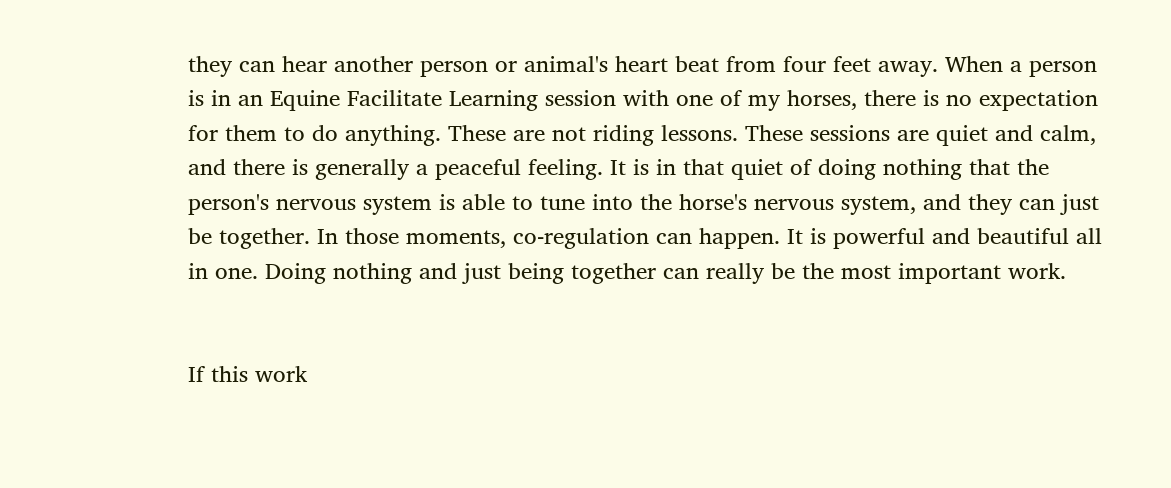they can hear another person or animal's heart beat from four feet away. When a person is in an Equine Facilitate Learning session with one of my horses, there is no expectation for them to do anything. These are not riding lessons. These sessions are quiet and calm, and there is generally a peaceful feeling. It is in that quiet of doing nothing that the person's nervous system is able to tune into the horse's nervous system, and they can just be together. In those moments, co-regulation can happen. It is powerful and beautiful all in one. Doing nothing and just being together can really be the most important work.


If this work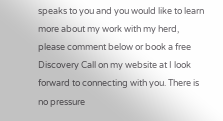speaks to you and you would like to learn more about my work with my herd, please comment below or book a free Discovery Call on my website at I look forward to connecting with you. There is no pressure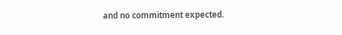and no commitment expected.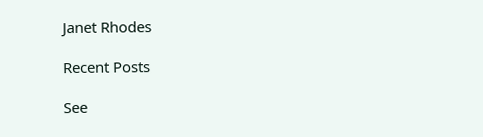Janet Rhodes

Recent Posts

See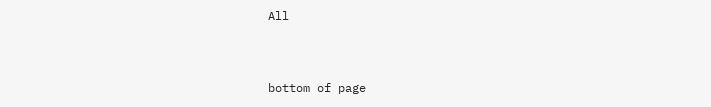All


bottom of page